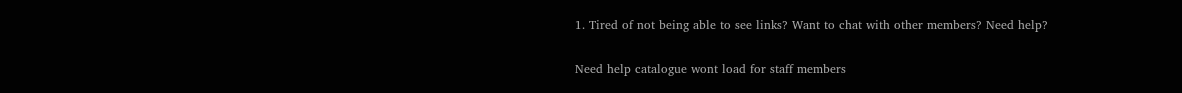1. Tired of not being able to see links? Want to chat with other members? Need help?

Need help catalogue wont load for staff members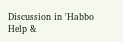Discussion in 'Habbo Help &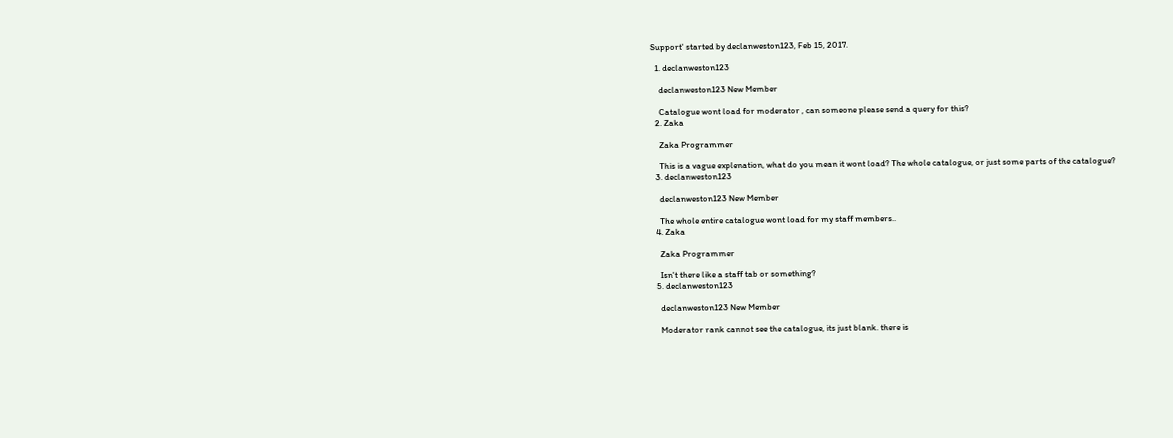Support' started by declanweston123, Feb 15, 2017.

  1. declanweston123

    declanweston123 New Member

    Catalogue wont load for moderator , can someone please send a query for this?
  2. Zaka

    Zaka Programmer

    This is a vague explenation, what do you mean it wont load? The whole catalogue, or just some parts of the catalogue?
  3. declanweston123

    declanweston123 New Member

    The whole entire catalogue wont load for my staff members..
  4. Zaka

    Zaka Programmer

    Isn't there like a staff tab or something?
  5. declanweston123

    declanweston123 New Member

    Moderator rank cannot see the catalogue, its just blank. there is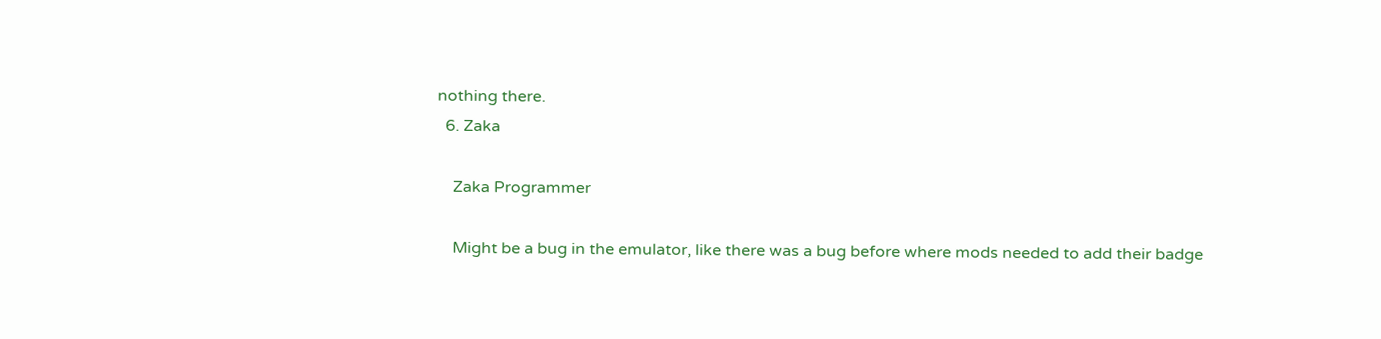nothing there.
  6. Zaka

    Zaka Programmer

    Might be a bug in the emulator, like there was a bug before where mods needed to add their badge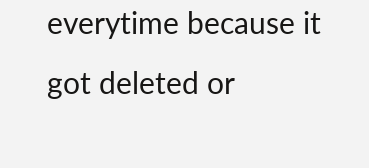everytime because it got deleted or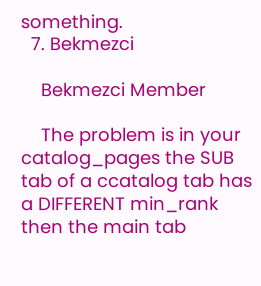something.
  7. Bekmezci

    Bekmezci Member

    The problem is in your catalog_pages the SUB tab of a ccatalog tab has a DIFFERENT min_rank then the main tab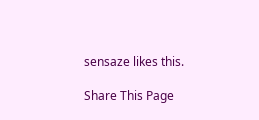sensaze likes this.

Share This Page